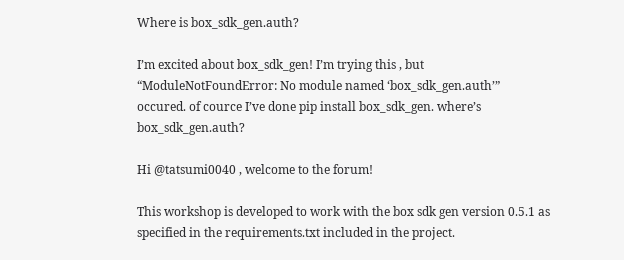Where is box_sdk_gen.auth?

I’m excited about box_sdk_gen! I’m trying this , but “ModuleNotFoundError: No module named ‘box_sdk_gen.auth’” occured. of cource I’ve done pip install box_sdk_gen. where’s box_sdk_gen.auth?

Hi @tatsumi0040 , welcome to the forum!

This workshop is developed to work with the box sdk gen version 0.5.1 as specified in the requirements.txt included in the project.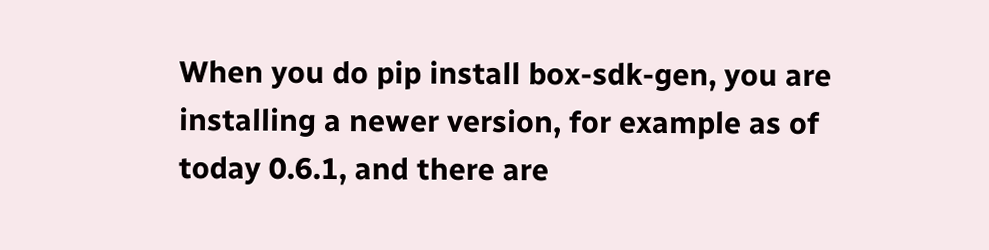When you do pip install box-sdk-gen, you are installing a newer version, for example as of today 0.6.1, and there are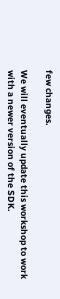few changes.

We will eventually update this workshop to work with a newer version of the SDK.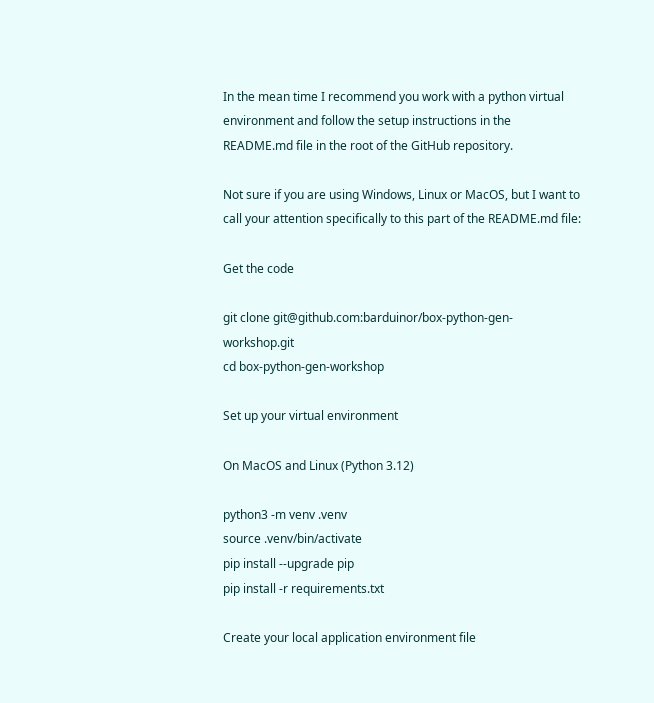In the mean time I recommend you work with a python virtual environment and follow the setup instructions in the README.md file in the root of the GitHub repository.

Not sure if you are using Windows, Linux or MacOS, but I want to call your attention specifically to this part of the README.md file:

Get the code

git clone git@github.com:barduinor/box-python-gen-workshop.git
cd box-python-gen-workshop

Set up your virtual environment

On MacOS and Linux (Python 3.12)

python3 -m venv .venv
source .venv/bin/activate
pip install --upgrade pip
pip install -r requirements.txt

Create your local application environment file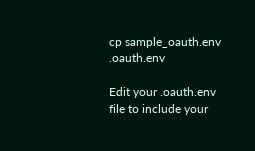cp sample_oauth.env .oauth.env

Edit your .oauth.env file to include your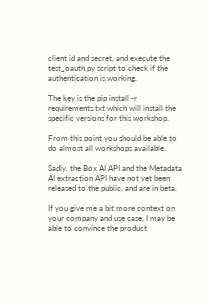client id and secret, and execute the test_oauth.py script to check if the authentication is working.

The key is the pip install -r requirements.txt which will install the specific versions for this workshop.

From this point you should be able to do almost all workshops available.

Sadly, the Box AI API and the Metadata AI extraction API have not yet been released to the public, and are in beta.

If you give me a bit more context on your company and use case, I may be able to convince the product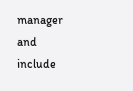manager and include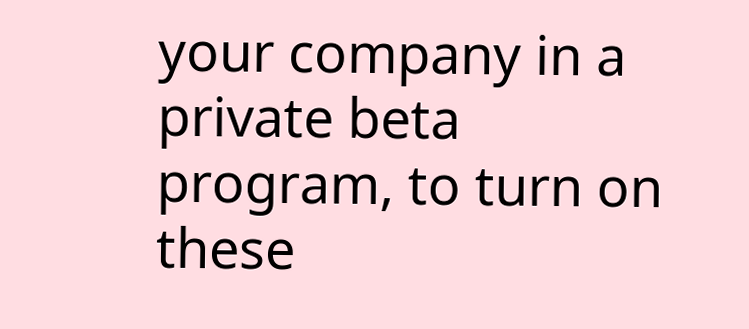your company in a private beta program, to turn on these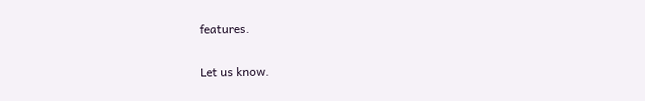features.

Let us know.